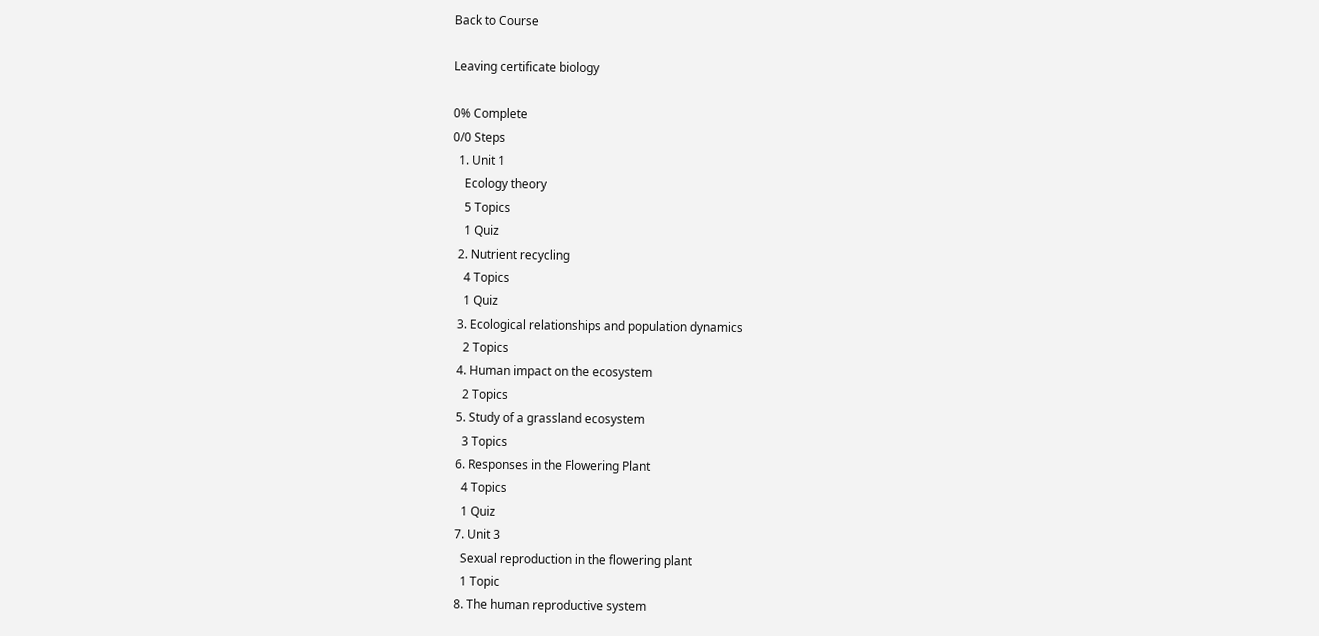Back to Course

Leaving certificate biology

0% Complete
0/0 Steps
  1. Unit 1
    Ecology theory
    5 Topics
    1 Quiz
  2. Nutrient recycling
    4 Topics
    1 Quiz
  3. Ecological relationships and population dynamics
    2 Topics
  4. Human impact on the ecosystem
    2 Topics
  5. Study of a grassland ecosystem
    3 Topics
  6. Responses in the Flowering Plant
    4 Topics
    1 Quiz
  7. Unit 3
    Sexual reproduction in the flowering plant
    1 Topic
  8. The human reproductive system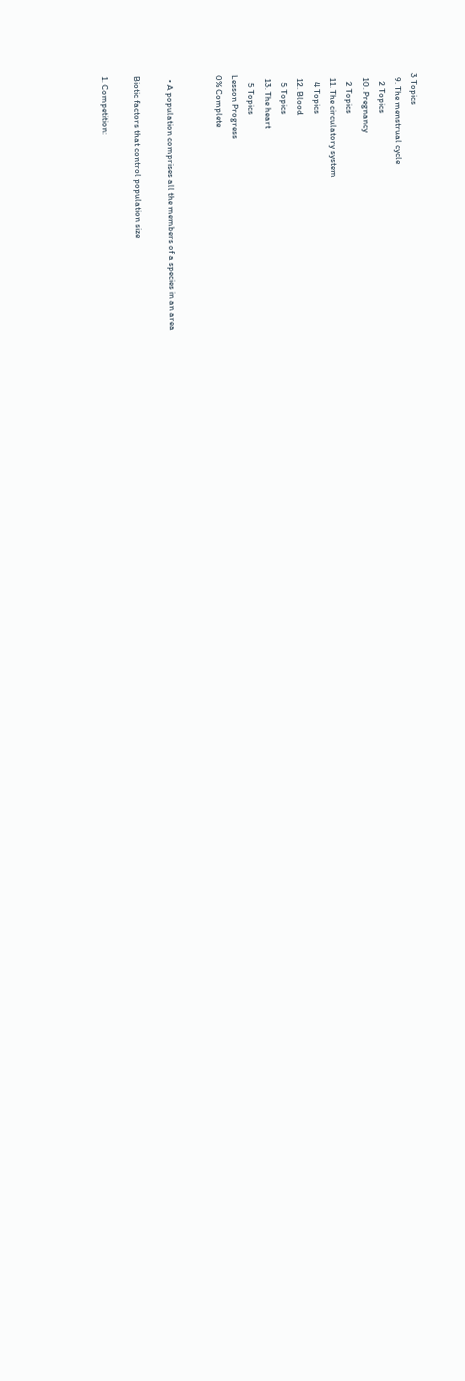3 Topics
  9. The menstrual cycle
    2 Topics
  10. Pregnancy
    2 Topics
  11. The circulatory system
    4 Topics
  12. Blood
    5 Topics
  13. The heart
    5 Topics
Lesson Progress
0% Complete


  • A population comprises all the members of a species in an area

Biotic factors that control population size

1. Competition: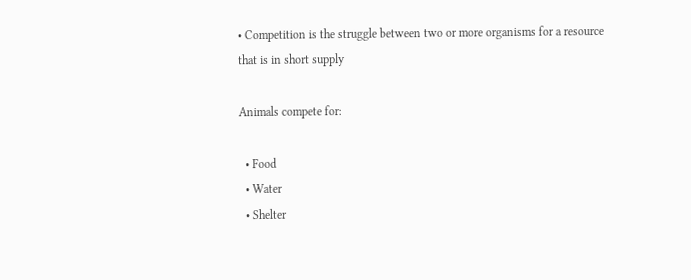• Competition is the struggle between two or more organisms for a resource that is in short supply

Animals compete for:

  • Food
  • Water
  • Shelter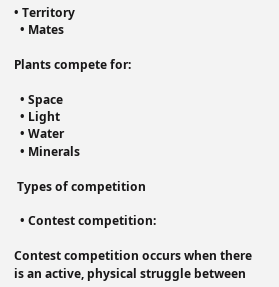• Territory
  • Mates

Plants compete for:

  • Space
  • Light
  • Water
  • Minerals

 Types of competition

  • Contest competition:

Contest competition occurs when there is an active, physical struggle between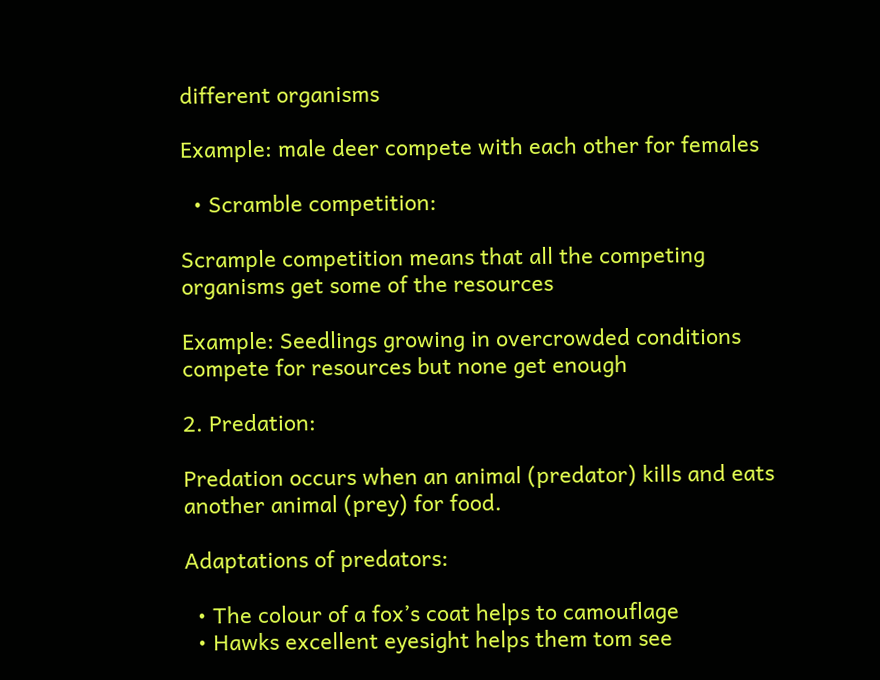different organisms

Example: male deer compete with each other for females

  • Scramble competition:

Scrample competition means that all the competing organisms get some of the resources

Example: Seedlings growing in overcrowded conditions compete for resources but none get enough

2. Predation:

Predation occurs when an animal (predator) kills and eats another animal (prey) for food.

Adaptations of predators:

  • The colour of a fox’s coat helps to camouflage
  • Hawks excellent eyesight helps them tom see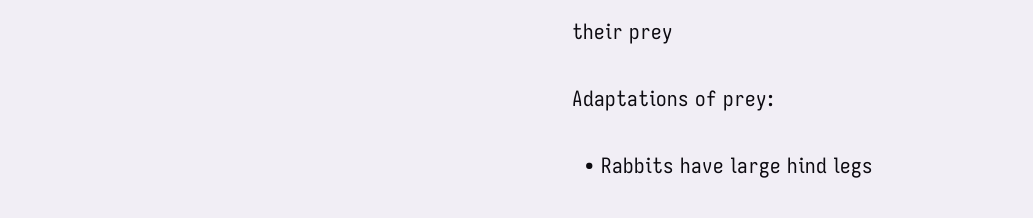their prey

Adaptations of prey:

  • Rabbits have large hind legs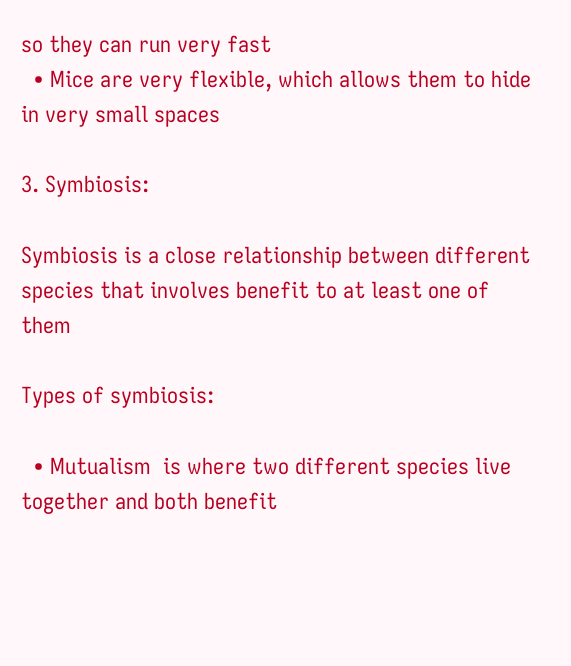so they can run very fast
  • Mice are very flexible, which allows them to hide in very small spaces

3. Symbiosis:

Symbiosis is a close relationship between different species that involves benefit to at least one of them

Types of symbiosis:

  • Mutualism  is where two different species live together and both benefit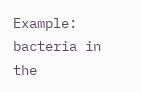Example: bacteria in the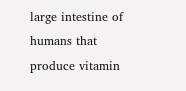large intestine of humans that produce vitamin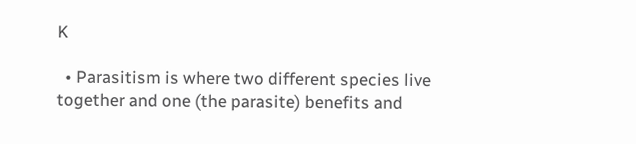K

  • Parasitism is where two different species live together and one (the parasite) benefits and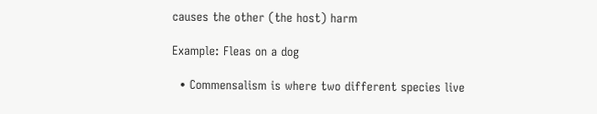causes the other (the host) harm

Example: Fleas on a dog

  • Commensalism is where two different species live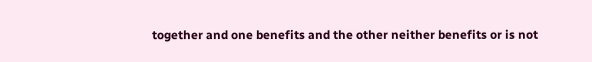together and one benefits and the other neither benefits or is not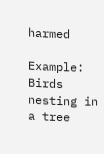harmed

Example: Birds nesting in a tree